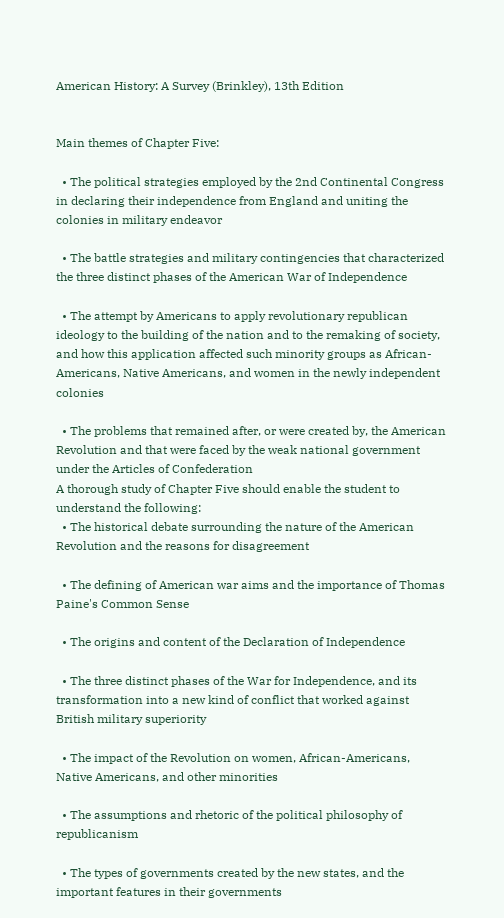American History: A Survey (Brinkley), 13th Edition


Main themes of Chapter Five:

  • The political strategies employed by the 2nd Continental Congress in declaring their independence from England and uniting the colonies in military endeavor

  • The battle strategies and military contingencies that characterized the three distinct phases of the American War of Independence

  • The attempt by Americans to apply revolutionary republican ideology to the building of the nation and to the remaking of society, and how this application affected such minority groups as African-Americans, Native Americans, and women in the newly independent colonies

  • The problems that remained after, or were created by, the American Revolution and that were faced by the weak national government under the Articles of Confederation
A thorough study of Chapter Five should enable the student to understand the following:
  • The historical debate surrounding the nature of the American Revolution and the reasons for disagreement

  • The defining of American war aims and the importance of Thomas Paine's Common Sense

  • The origins and content of the Declaration of Independence

  • The three distinct phases of the War for Independence, and its transformation into a new kind of conflict that worked against British military superiority

  • The impact of the Revolution on women, African-Americans, Native Americans, and other minorities

  • The assumptions and rhetoric of the political philosophy of republicanism

  • The types of governments created by the new states, and the important features in their governments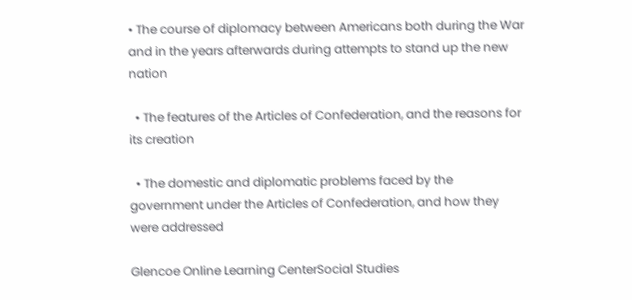• The course of diplomacy between Americans both during the War and in the years afterwards during attempts to stand up the new nation

  • The features of the Articles of Confederation, and the reasons for its creation

  • The domestic and diplomatic problems faced by the government under the Articles of Confederation, and how they were addressed

Glencoe Online Learning CenterSocial Studies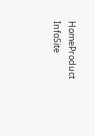HomeProduct InfoSite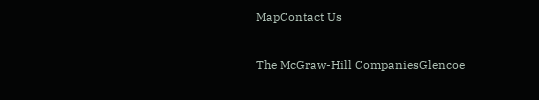MapContact Us

The McGraw-Hill CompaniesGlencoe